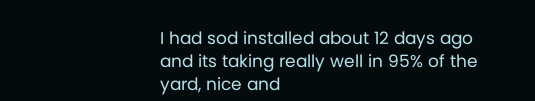I had sod installed about 12 days ago and its taking really well in 95% of the yard, nice and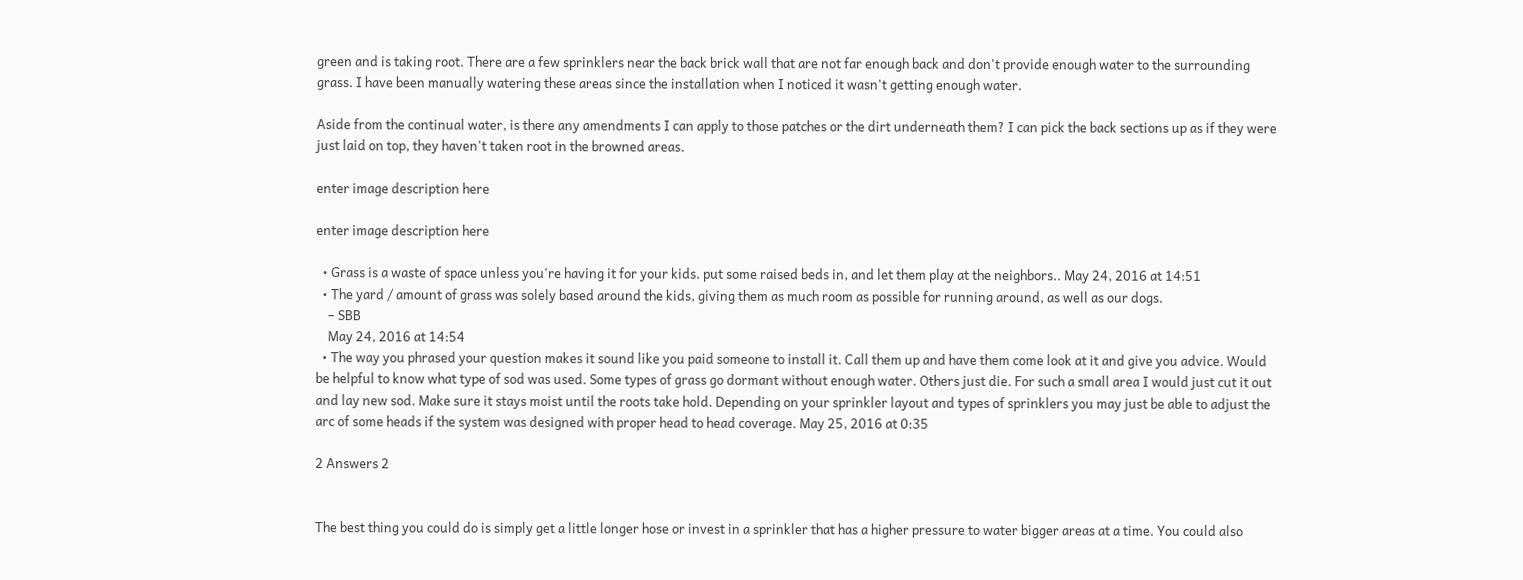green and is taking root. There are a few sprinklers near the back brick wall that are not far enough back and don't provide enough water to the surrounding grass. I have been manually watering these areas since the installation when I noticed it wasn't getting enough water.

Aside from the continual water, is there any amendments I can apply to those patches or the dirt underneath them? I can pick the back sections up as if they were just laid on top, they haven't taken root in the browned areas.

enter image description here

enter image description here

  • Grass is a waste of space unless you're having it for your kids. put some raised beds in, and let them play at the neighbors.. May 24, 2016 at 14:51
  • The yard / amount of grass was solely based around the kids, giving them as much room as possible for running around, as well as our dogs.
    – SBB
    May 24, 2016 at 14:54
  • The way you phrased your question makes it sound like you paid someone to install it. Call them up and have them come look at it and give you advice. Would be helpful to know what type of sod was used. Some types of grass go dormant without enough water. Others just die. For such a small area I would just cut it out and lay new sod. Make sure it stays moist until the roots take hold. Depending on your sprinkler layout and types of sprinklers you may just be able to adjust the arc of some heads if the system was designed with proper head to head coverage. May 25, 2016 at 0:35

2 Answers 2


The best thing you could do is simply get a little longer hose or invest in a sprinkler that has a higher pressure to water bigger areas at a time. You could also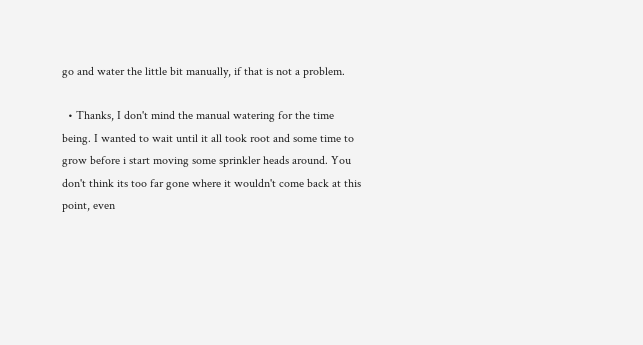go and water the little bit manually, if that is not a problem.

  • Thanks, I don't mind the manual watering for the time being. I wanted to wait until it all took root and some time to grow before i start moving some sprinkler heads around. You don't think its too far gone where it wouldn't come back at this point, even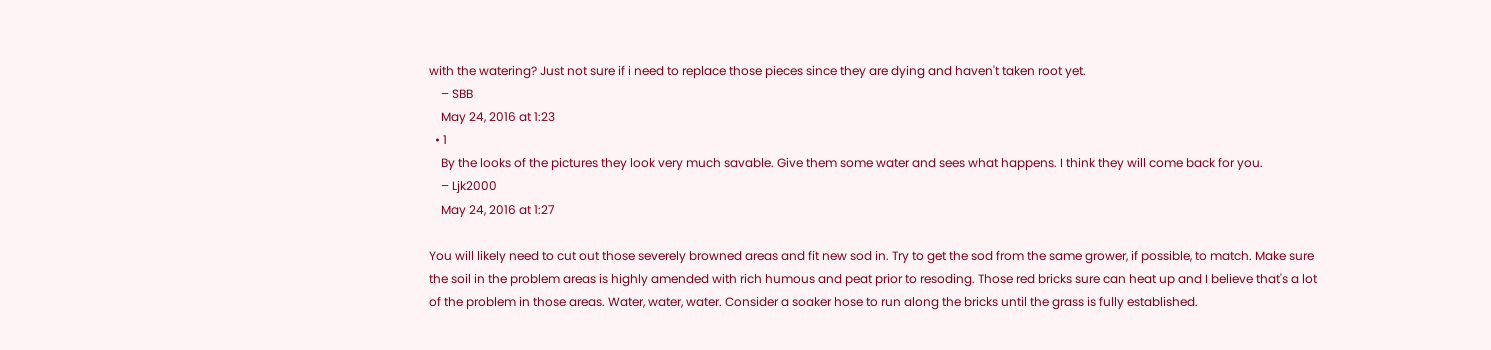with the watering? Just not sure if i need to replace those pieces since they are dying and haven't taken root yet.
    – SBB
    May 24, 2016 at 1:23
  • 1
    By the looks of the pictures they look very much savable. Give them some water and sees what happens. I think they will come back for you.
    – Ljk2000
    May 24, 2016 at 1:27

You will likely need to cut out those severely browned areas and fit new sod in. Try to get the sod from the same grower, if possible, to match. Make sure the soil in the problem areas is highly amended with rich humous and peat prior to resoding. Those red bricks sure can heat up and I believe that's a lot of the problem in those areas. Water, water, water. Consider a soaker hose to run along the bricks until the grass is fully established.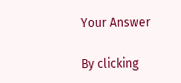Your Answer

By clicking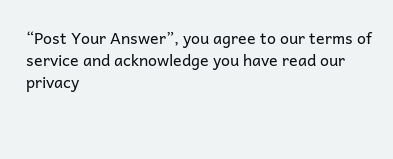“Post Your Answer”, you agree to our terms of service and acknowledge you have read our privacy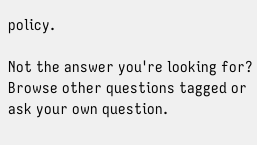policy.

Not the answer you're looking for? Browse other questions tagged or ask your own question.